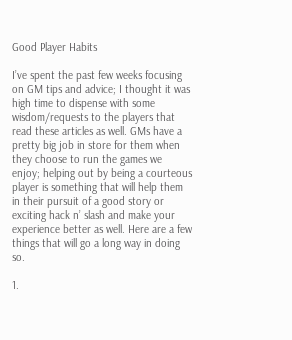Good Player Habits

I’ve spent the past few weeks focusing on GM tips and advice; I thought it was high time to dispense with some wisdom/requests to the players that read these articles as well. GMs have a pretty big job in store for them when they choose to run the games we enjoy; helping out by being a courteous player is something that will help them in their pursuit of a good story or exciting hack n’ slash and make your experience better as well. Here are a few things that will go a long way in doing so.

1.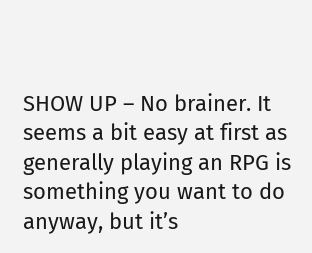SHOW UP – No brainer. It seems a bit easy at first as generally playing an RPG is something you want to do anyway, but it’s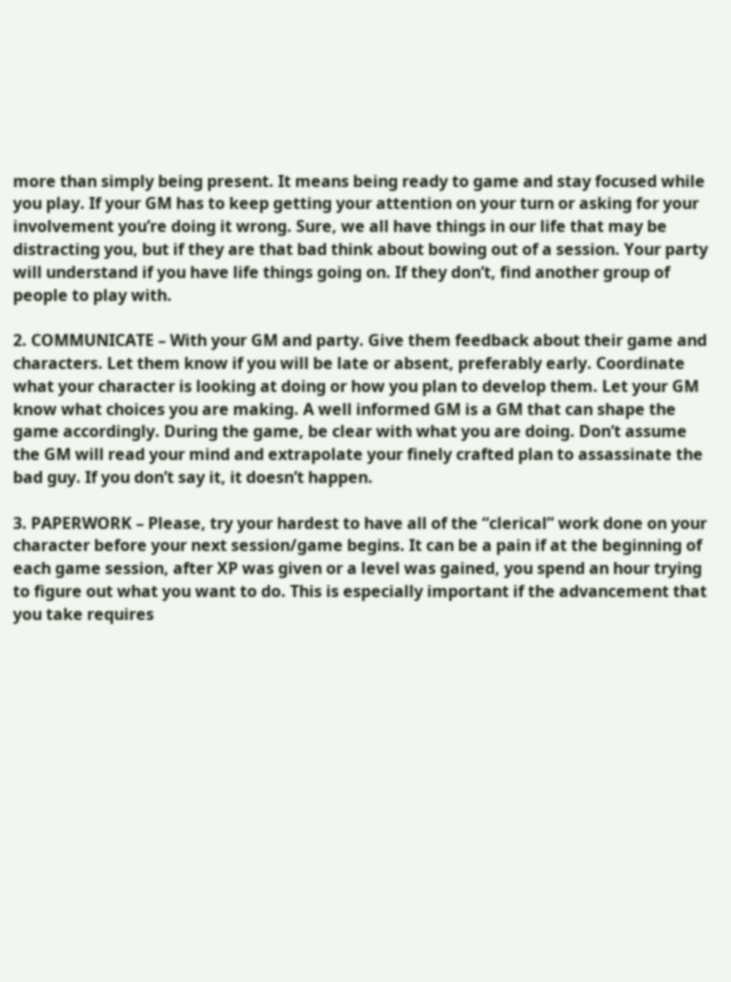more than simply being present. It means being ready to game and stay focused while you play. If your GM has to keep getting your attention on your turn or asking for your involvement you’re doing it wrong. Sure, we all have things in our life that may be distracting you, but if they are that bad think about bowing out of a session. Your party will understand if you have life things going on. If they don’t, find another group of people to play with.

2. COMMUNICATE – With your GM and party. Give them feedback about their game and characters. Let them know if you will be late or absent, preferably early. Coordinate what your character is looking at doing or how you plan to develop them. Let your GM know what choices you are making. A well informed GM is a GM that can shape the game accordingly. During the game, be clear with what you are doing. Don’t assume the GM will read your mind and extrapolate your finely crafted plan to assassinate the bad guy. If you don’t say it, it doesn’t happen.

3. PAPERWORK – Please, try your hardest to have all of the “clerical” work done on your character before your next session/game begins. It can be a pain if at the beginning of each game session, after XP was given or a level was gained, you spend an hour trying to figure out what you want to do. This is especially important if the advancement that you take requires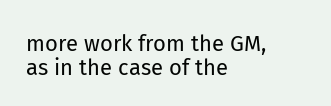more work from the GM, as in the case of the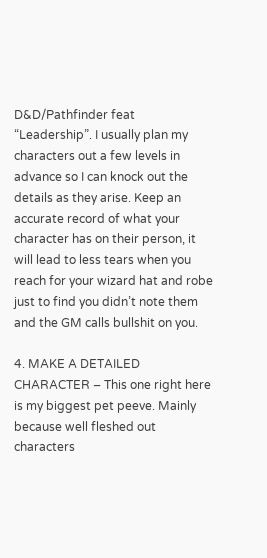D&D/Pathfinder feat “Leadership”. I usually plan my characters out a few levels in advance so I can knock out the details as they arise. Keep an accurate record of what your character has on their person, it will lead to less tears when you reach for your wizard hat and robe just to find you didn’t note them and the GM calls bullshit on you.

4. MAKE A DETAILED CHARACTER – This one right here is my biggest pet peeve. Mainly because well fleshed out characters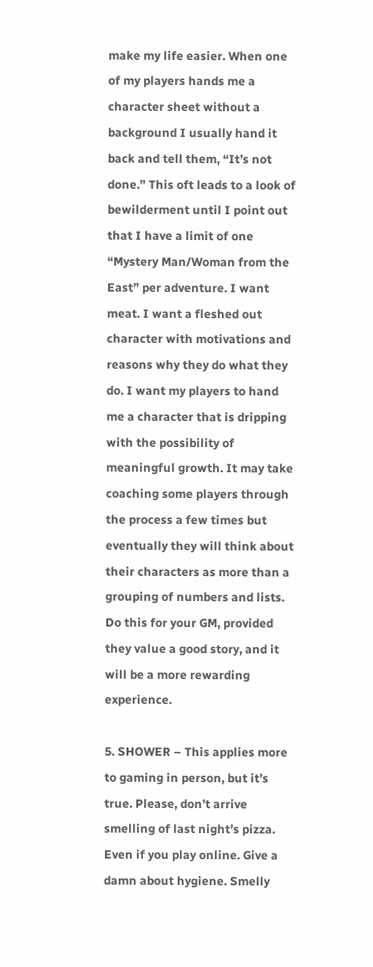make my life easier. When one of my players hands me a character sheet without a background I usually hand it back and tell them, “It’s not done.” This oft leads to a look of bewilderment until I point out that I have a limit of one “Mystery Man/Woman from the East” per adventure. I want meat. I want a fleshed out character with motivations and reasons why they do what they do. I want my players to hand me a character that is dripping with the possibility of meaningful growth. It may take coaching some players through the process a few times but eventually they will think about their characters as more than a grouping of numbers and lists. Do this for your GM, provided they value a good story, and it will be a more rewarding experience.

5. SHOWER – This applies more to gaming in person, but it’s true. Please, don’t arrive smelling of last night’s pizza. Even if you play online. Give a damn about hygiene. Smelly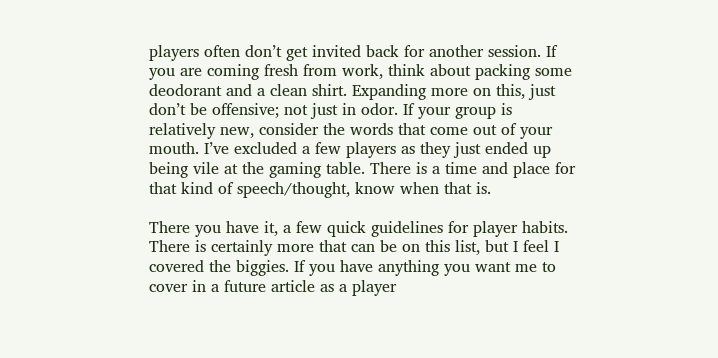players often don’t get invited back for another session. If you are coming fresh from work, think about packing some deodorant and a clean shirt. Expanding more on this, just don’t be offensive; not just in odor. If your group is relatively new, consider the words that come out of your mouth. I’ve excluded a few players as they just ended up being vile at the gaming table. There is a time and place for that kind of speech/thought, know when that is.

There you have it, a few quick guidelines for player habits. There is certainly more that can be on this list, but I feel I covered the biggies. If you have anything you want me to cover in a future article as a player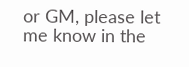or GM, please let me know in the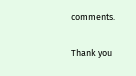comments.

Thank you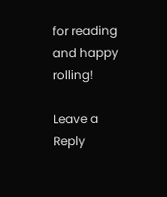for reading and happy rolling!

Leave a Reply